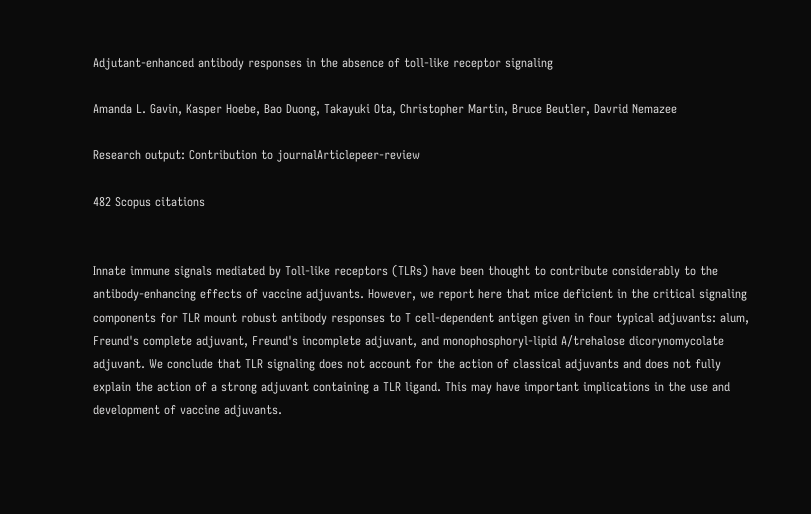Adjutant-enhanced antibody responses in the absence of toll-like receptor signaling

Amanda L. Gavin, Kasper Hoebe, Bao Duong, Takayuki Ota, Christopher Martin, Bruce Beutler, Davrid Nemazee

Research output: Contribution to journalArticlepeer-review

482 Scopus citations


Innate immune signals mediated by Toll-like receptors (TLRs) have been thought to contribute considerably to the antibody-enhancing effects of vaccine adjuvants. However, we report here that mice deficient in the critical signaling components for TLR mount robust antibody responses to T cell-dependent antigen given in four typical adjuvants: alum, Freund's complete adjuvant, Freund's incomplete adjuvant, and monophosphoryl-lipid A/trehalose dicorynomycolate adjuvant. We conclude that TLR signaling does not account for the action of classical adjuvants and does not fully explain the action of a strong adjuvant containing a TLR ligand. This may have important implications in the use and development of vaccine adjuvants.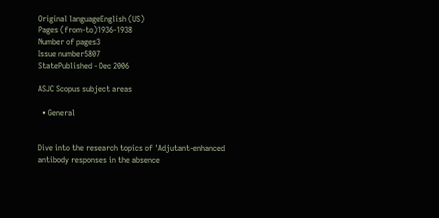Original languageEnglish (US)
Pages (from-to)1936-1938
Number of pages3
Issue number5807
StatePublished - Dec 2006

ASJC Scopus subject areas

  • General


Dive into the research topics of 'Adjutant-enhanced antibody responses in the absence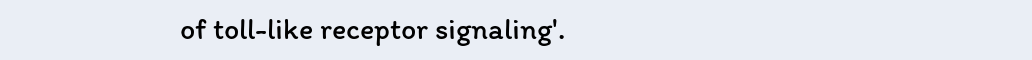of toll-like receptor signaling'.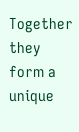Together they form a unique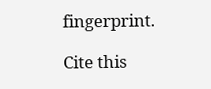fingerprint.

Cite this